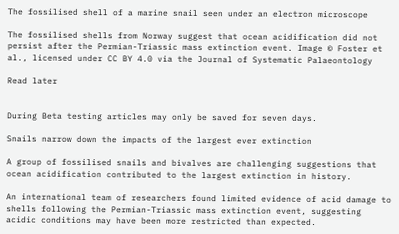The fossilised shell of a marine snail seen under an electron microscope

The fossilised shells from Norway suggest that ocean acidification did not persist after the Permian-Triassic mass extinction event. Image © Foster et al., licensed under CC BY 4.0 via the Journal of Systematic Palaeontology

Read later


During Beta testing articles may only be saved for seven days.

Snails narrow down the impacts of the largest ever extinction

A group of fossilised snails and bivalves are challenging suggestions that ocean acidification contributed to the largest extinction in history.

An international team of researchers found limited evidence of acid damage to shells following the Permian-Triassic mass extinction event, suggesting acidic conditions may have been more restricted than expected.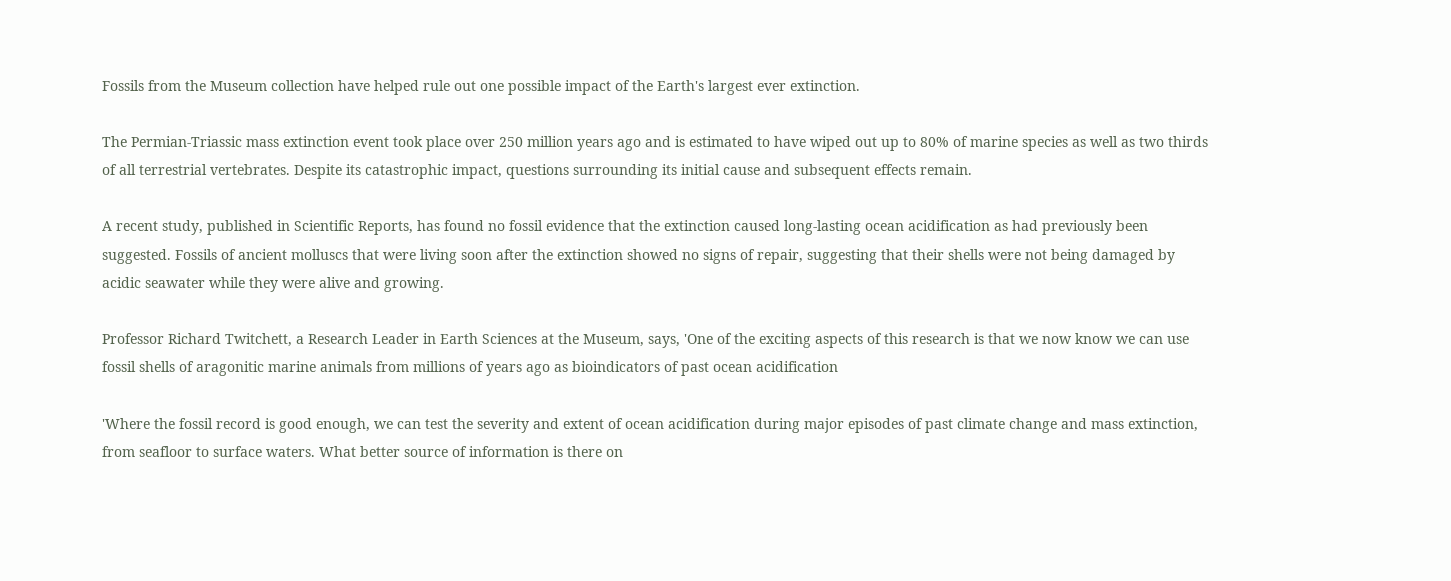Fossils from the Museum collection have helped rule out one possible impact of the Earth's largest ever extinction.

The Permian-Triassic mass extinction event took place over 250 million years ago and is estimated to have wiped out up to 80% of marine species as well as two thirds of all terrestrial vertebrates. Despite its catastrophic impact, questions surrounding its initial cause and subsequent effects remain.

A recent study, published in Scientific Reports, has found no fossil evidence that the extinction caused long-lasting ocean acidification as had previously been suggested. Fossils of ancient molluscs that were living soon after the extinction showed no signs of repair, suggesting that their shells were not being damaged by acidic seawater while they were alive and growing.

Professor Richard Twitchett, a Research Leader in Earth Sciences at the Museum, says, 'One of the exciting aspects of this research is that we now know we can use fossil shells of aragonitic marine animals from millions of years ago as bioindicators of past ocean acidification

'Where the fossil record is good enough, we can test the severity and extent of ocean acidification during major episodes of past climate change and mass extinction, from seafloor to surface waters. What better source of information is there on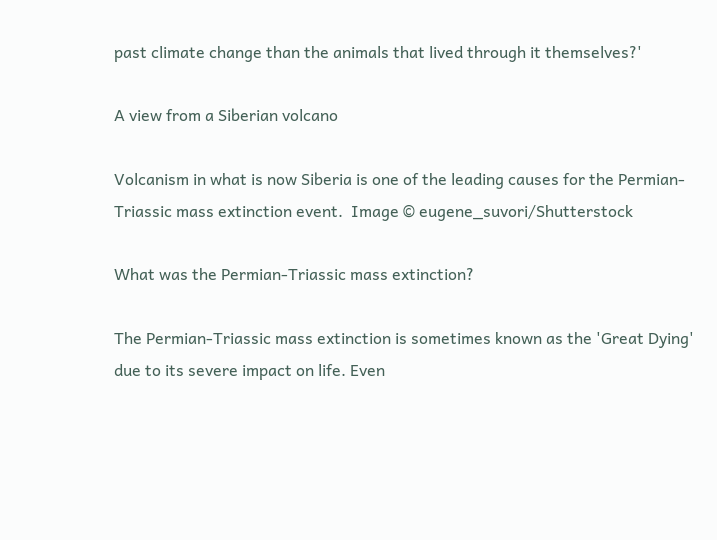past climate change than the animals that lived through it themselves?'

A view from a Siberian volcano

Volcanism in what is now Siberia is one of the leading causes for the Permian-Triassic mass extinction event.  Image © eugene_suvori/Shutterstock

What was the Permian-Triassic mass extinction?

The Permian-Triassic mass extinction is sometimes known as the 'Great Dying' due to its severe impact on life. Even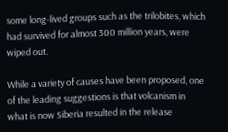some long-lived groups such as the trilobites, which had survived for almost 300 million years, were wiped out.

While a variety of causes have been proposed, one of the leading suggestions is that volcanism in what is now Siberia resulted in the release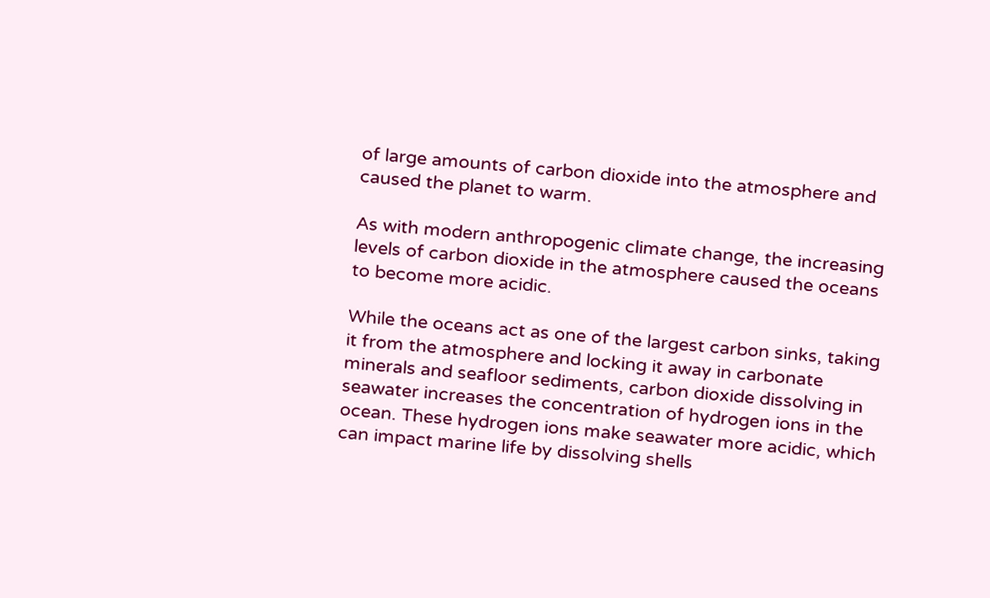of large amounts of carbon dioxide into the atmosphere and caused the planet to warm.

As with modern anthropogenic climate change, the increasing levels of carbon dioxide in the atmosphere caused the oceans to become more acidic.

While the oceans act as one of the largest carbon sinks, taking it from the atmosphere and locking it away in carbonate minerals and seafloor sediments, carbon dioxide dissolving in seawater increases the concentration of hydrogen ions in the ocean. These hydrogen ions make seawater more acidic, which can impact marine life by dissolving shells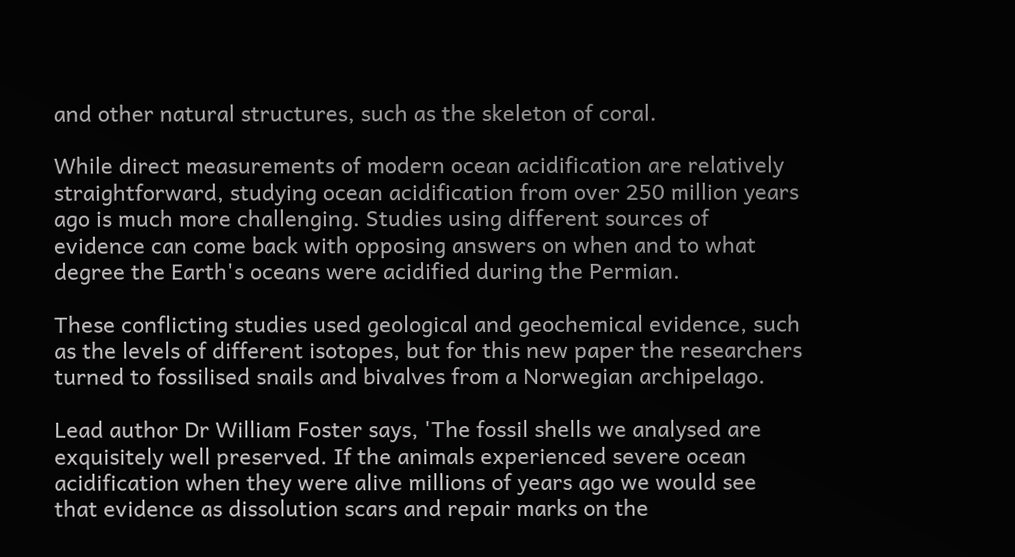and other natural structures, such as the skeleton of coral.

While direct measurements of modern ocean acidification are relatively straightforward, studying ocean acidification from over 250 million years ago is much more challenging. Studies using different sources of evidence can come back with opposing answers on when and to what degree the Earth's oceans were acidified during the Permian.

These conflicting studies used geological and geochemical evidence, such as the levels of different isotopes, but for this new paper the researchers turned to fossilised snails and bivalves from a Norwegian archipelago.

Lead author Dr William Foster says, 'The fossil shells we analysed are exquisitely well preserved. If the animals experienced severe ocean acidification when they were alive millions of years ago we would see that evidence as dissolution scars and repair marks on the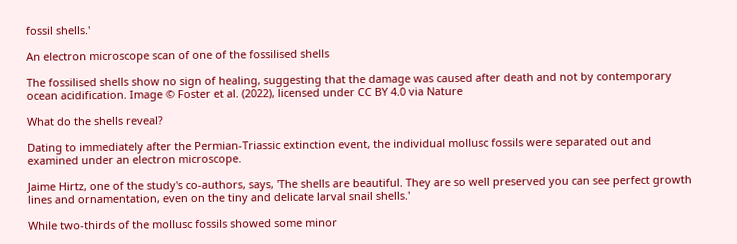fossil shells.'

An electron microscope scan of one of the fossilised shells

The fossilised shells show no sign of healing, suggesting that the damage was caused after death and not by contemporary ocean acidification. Image © Foster et al. (2022), licensed under CC BY 4.0 via Nature

What do the shells reveal?

Dating to immediately after the Permian-Triassic extinction event, the individual mollusc fossils were separated out and examined under an electron microscope.

Jaime Hirtz, one of the study's co-authors, says, 'The shells are beautiful. They are so well preserved you can see perfect growth lines and ornamentation, even on the tiny and delicate larval snail shells.'

While two-thirds of the mollusc fossils showed some minor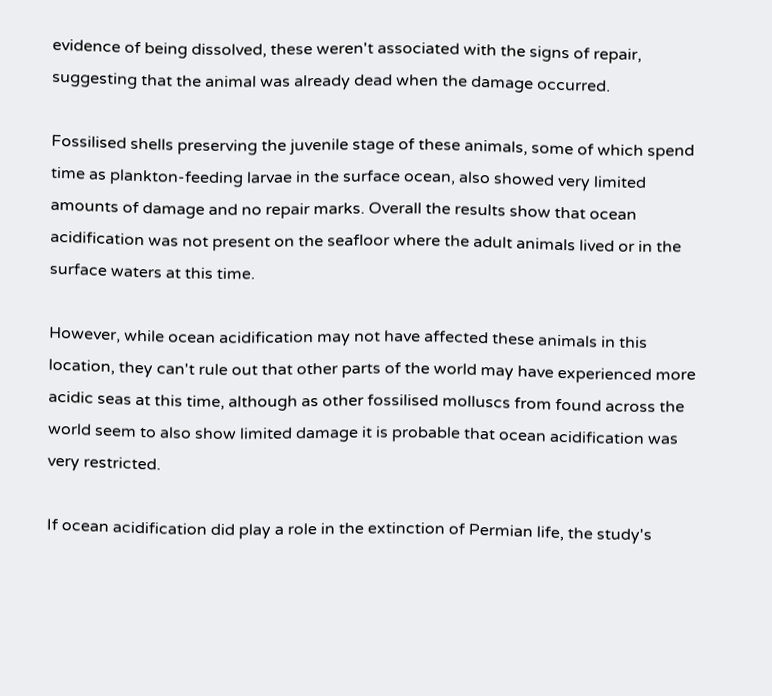evidence of being dissolved, these weren't associated with the signs of repair, suggesting that the animal was already dead when the damage occurred.

Fossilised shells preserving the juvenile stage of these animals, some of which spend time as plankton-feeding larvae in the surface ocean, also showed very limited amounts of damage and no repair marks. Overall the results show that ocean acidification was not present on the seafloor where the adult animals lived or in the surface waters at this time.

However, while ocean acidification may not have affected these animals in this location, they can't rule out that other parts of the world may have experienced more acidic seas at this time, although as other fossilised molluscs from found across the world seem to also show limited damage it is probable that ocean acidification was very restricted.

If ocean acidification did play a role in the extinction of Permian life, the study's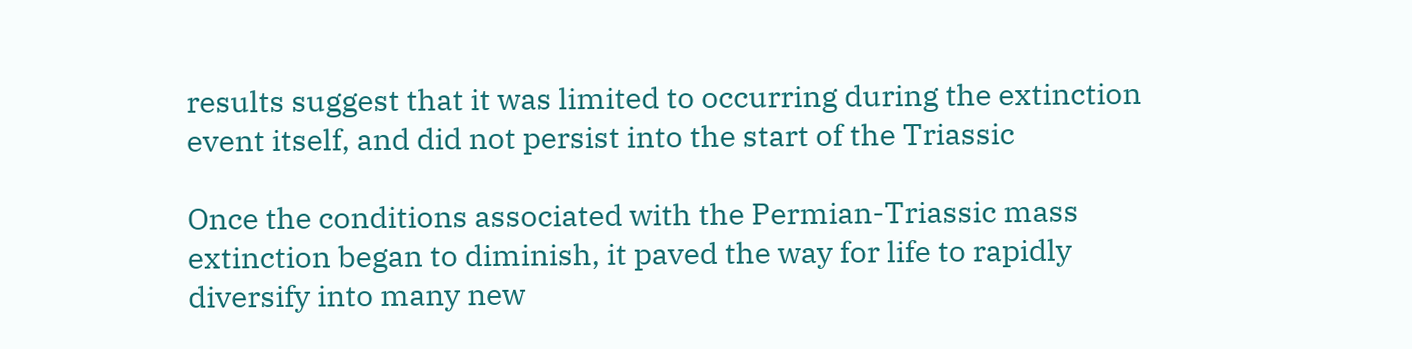results suggest that it was limited to occurring during the extinction event itself, and did not persist into the start of the Triassic

Once the conditions associated with the Permian-Triassic mass extinction began to diminish, it paved the way for life to rapidly diversify into many new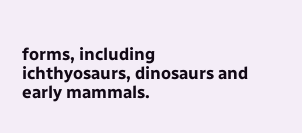forms, including ichthyosaurs, dinosaurs and early mammals.